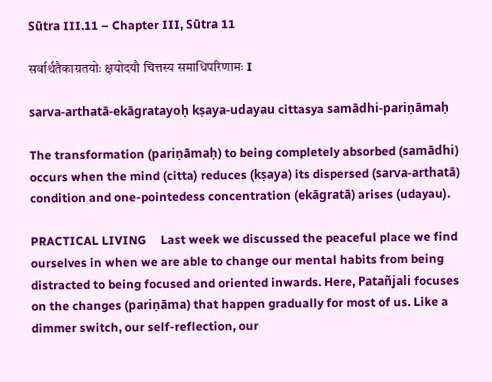Sūtra III.11 – Chapter III, Sūtra 11

सर्वार्थतैकाग्रतयोः क्षयोदयौ चित्तस्य समाधिपरिणामः I

sarva-arthatā-ekāgratayoḥ kṣaya-udayau cittasya samādhi-pariṇāmaḥ

The transformation (pariṇāmaḥ) to being completely absorbed (samādhi) occurs when the mind (citta) reduces (kṣaya) its dispersed (sarva-arthatā) condition and one-pointedess concentration (ekāgratā) arises (udayau).

PRACTICAL LIVING     Last week we discussed the peaceful place we find ourselves in when we are able to change our mental habits from being distracted to being focused and oriented inwards. Here, Patañjali focuses on the changes (pariṇāma) that happen gradually for most of us. Like a dimmer switch, our self-reflection, our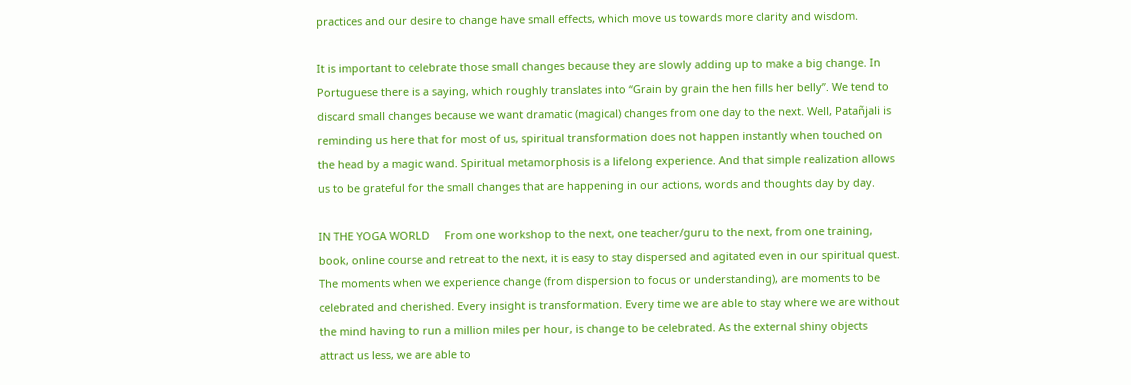practices and our desire to change have small effects, which move us towards more clarity and wisdom.

It is important to celebrate those small changes because they are slowly adding up to make a big change. In Portuguese there is a saying, which roughly translates into “Grain by grain the hen fills her belly”. We tend to discard small changes because we want dramatic (magical) changes from one day to the next. Well, Patañjali is reminding us here that for most of us, spiritual transformation does not happen instantly when touched on the head by a magic wand. Spiritual metamorphosis is a lifelong experience. And that simple realization allows us to be grateful for the small changes that are happening in our actions, words and thoughts day by day.

IN THE YOGA WORLD     From one workshop to the next, one teacher/guru to the next, from one training, book, online course and retreat to the next, it is easy to stay dispersed and agitated even in our spiritual quest. The moments when we experience change (from dispersion to focus or understanding), are moments to be celebrated and cherished. Every insight is transformation. Every time we are able to stay where we are without the mind having to run a million miles per hour, is change to be celebrated. As the external shiny objects attract us less, we are able to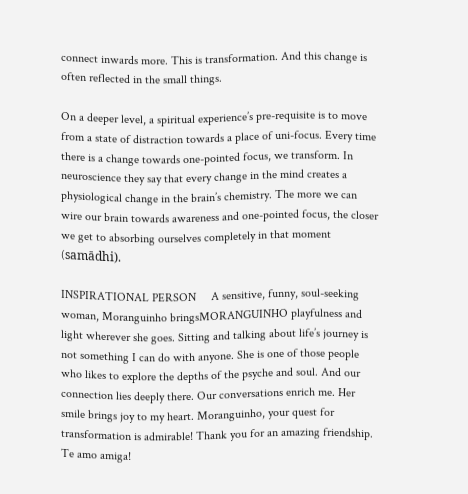connect inwards more. This is transformation. And this change is often reflected in the small things.

On a deeper level, a spiritual experience’s pre-requisite is to move from a state of distraction towards a place of uni-focus. Every time there is a change towards one-pointed focus, we transform. In neuroscience they say that every change in the mind creates a physiological change in the brain’s chemistry. The more we can wire our brain towards awareness and one-pointed focus, the closer we get to absorbing ourselves completely in that moment (samādhi).

INSPIRATIONAL PERSON     A sensitive, funny, soul-seeking woman, Moranguinho bringsMORANGUINHO playfulness and light wherever she goes. Sitting and talking about life’s journey is not something I can do with anyone. She is one of those people who likes to explore the depths of the psyche and soul. And our connection lies deeply there. Our conversations enrich me. Her smile brings joy to my heart. Moranguinho, your quest for transformation is admirable! Thank you for an amazing friendship. Te amo amiga!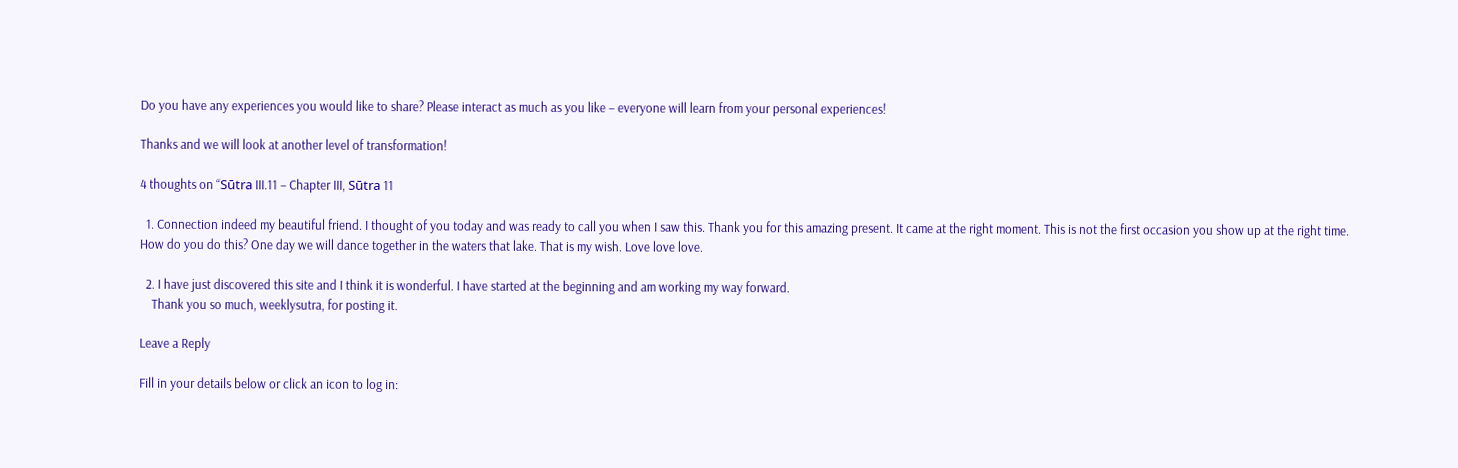Do you have any experiences you would like to share? Please interact as much as you like – everyone will learn from your personal experiences!

Thanks and we will look at another level of transformation!

4 thoughts on “Sūtra III.11 – Chapter III, Sūtra 11

  1. Connection indeed my beautiful friend. I thought of you today and was ready to call you when I saw this. Thank you for this amazing present. It came at the right moment. This is not the first occasion you show up at the right time. How do you do this? One day we will dance together in the waters that lake. That is my wish. Love love love.

  2. I have just discovered this site and I think it is wonderful. I have started at the beginning and am working my way forward.
    Thank you so much, weeklysutra, for posting it.

Leave a Reply

Fill in your details below or click an icon to log in: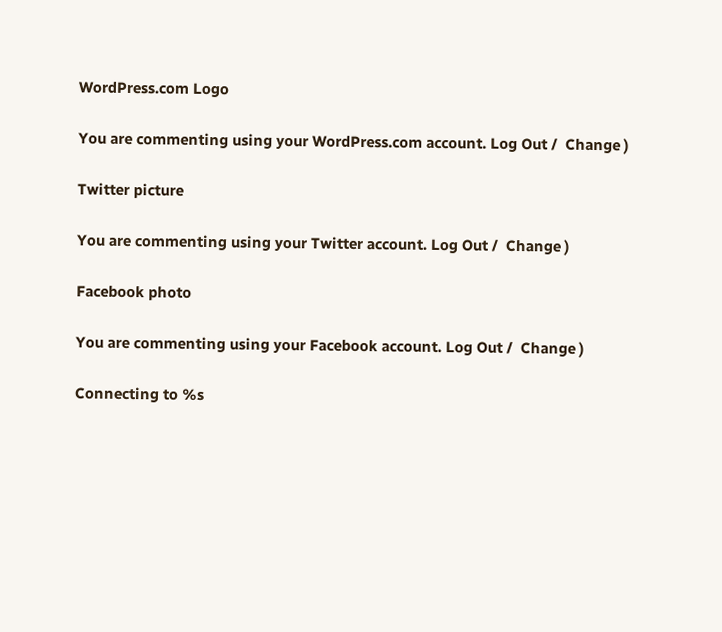WordPress.com Logo

You are commenting using your WordPress.com account. Log Out /  Change )

Twitter picture

You are commenting using your Twitter account. Log Out /  Change )

Facebook photo

You are commenting using your Facebook account. Log Out /  Change )

Connecting to %s